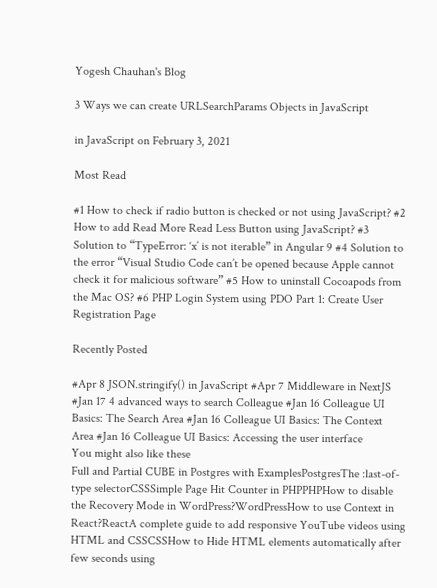Yogesh Chauhan's Blog

3 Ways we can create URLSearchParams Objects in JavaScript

in JavaScript on February 3, 2021

Most Read

#1 How to check if radio button is checked or not using JavaScript? #2 How to add Read More Read Less Button using JavaScript? #3 Solution to “TypeError: ‘x’ is not iterable” in Angular 9 #4 Solution to the error “Visual Studio Code can’t be opened because Apple cannot check it for malicious software” #5 How to uninstall Cocoapods from the Mac OS? #6 PHP Login System using PDO Part 1: Create User Registration Page

Recently Posted

#Apr 8 JSON.stringify() in JavaScript #Apr 7 Middleware in NextJS #Jan 17 4 advanced ways to search Colleague #Jan 16 Colleague UI Basics: The Search Area #Jan 16 Colleague UI Basics: The Context Area #Jan 16 Colleague UI Basics: Accessing the user interface
You might also like these
Full and Partial CUBE in Postgres with ExamplesPostgresThe :last-of-type selectorCSSSimple Page Hit Counter in PHPPHPHow to disable the Recovery Mode in WordPress?WordPressHow to use Context in React?ReactA complete guide to add responsive YouTube videos using HTML and CSSCSSHow to Hide HTML elements automatically after few seconds using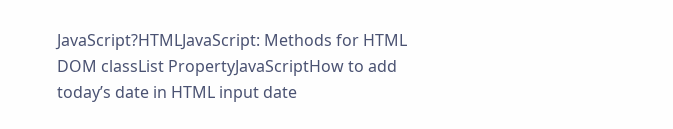JavaScript?HTMLJavaScript: Methods for HTML DOM classList PropertyJavaScriptHow to add today’s date in HTML input date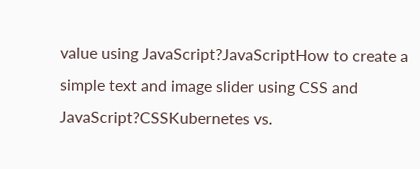value using JavaScript?JavaScriptHow to create a simple text and image slider using CSS and JavaScript?CSSKubernetes vs.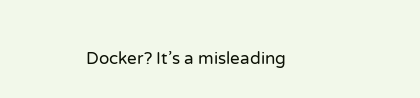Docker? It’s a misleading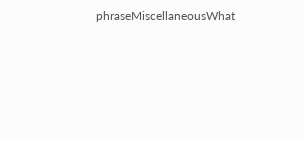phraseMiscellaneousWhat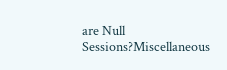are Null Sessions?Miscellaneous